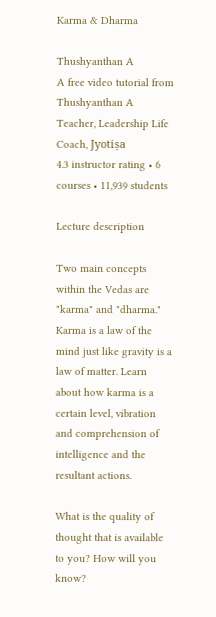Karma & Dharma

Thushyanthan A
A free video tutorial from Thushyanthan A
Teacher, Leadership Life Coach, Jyotiṣa
4.3 instructor rating • 6 courses • 11,939 students

Lecture description

Two main concepts within the Vedas are "karma" and "dharma." Karma is a law of the mind just like gravity is a law of matter. Learn about how karma is a certain level, vibration and comprehension of intelligence and the resultant actions.

What is the quality of thought that is available to you? How will you know?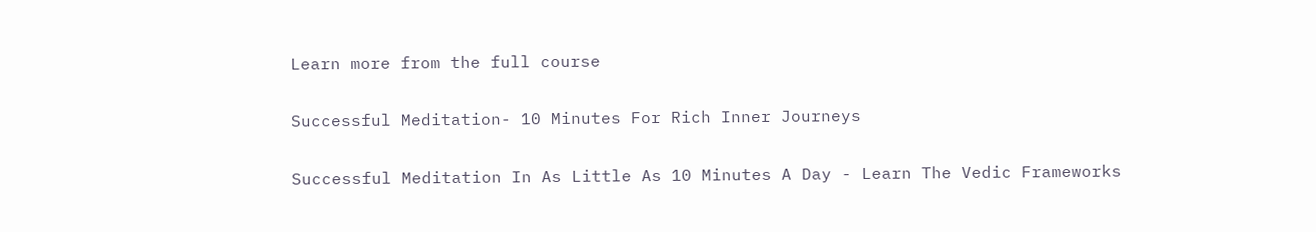Learn more from the full course

Successful Meditation- 10 Minutes For Rich Inner Journeys

Successful Meditation In As Little As 10 Minutes A Day - Learn The Vedic Frameworks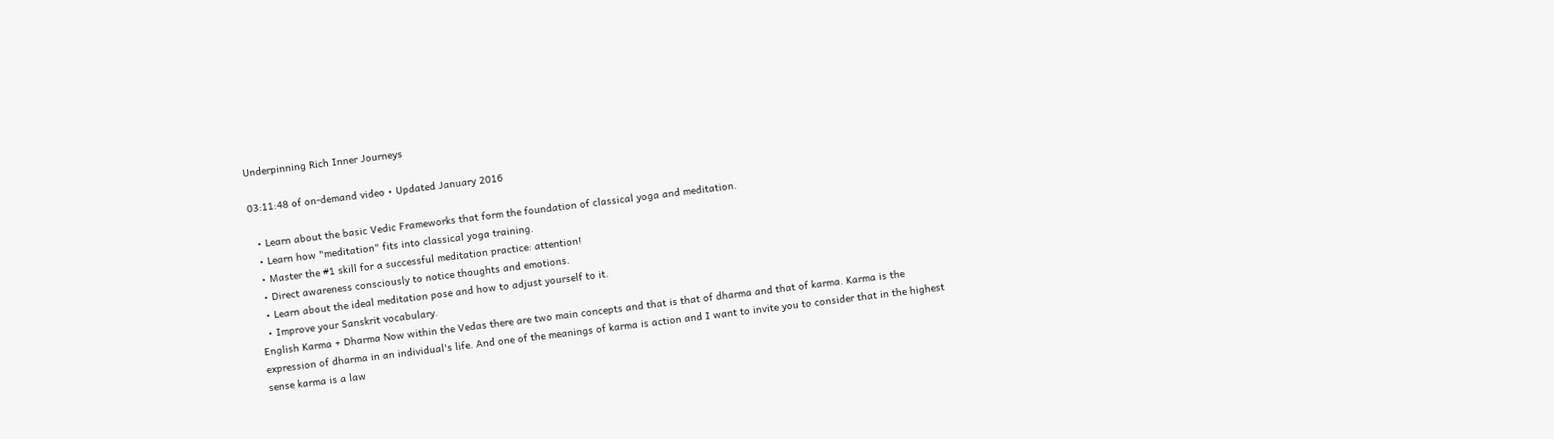Underpinning Rich Inner Journeys

03:11:48 of on-demand video • Updated January 2016

  • Learn about the basic Vedic Frameworks that form the foundation of classical yoga and meditation.
  • Learn how "meditation" fits into classical yoga training.
  • Master the #1 skill for a successful meditation practice: attention!
  • Direct awareness consciously to notice thoughts and emotions.
  • Learn about the ideal meditation pose and how to adjust yourself to it.
  • Improve your Sanskrit vocabulary.
English Karma + Dharma Now within the Vedas there are two main concepts and that is that of dharma and that of karma. Karma is the expression of dharma in an individual's life. And one of the meanings of karma is action and I want to invite you to consider that in the highest sense karma is a law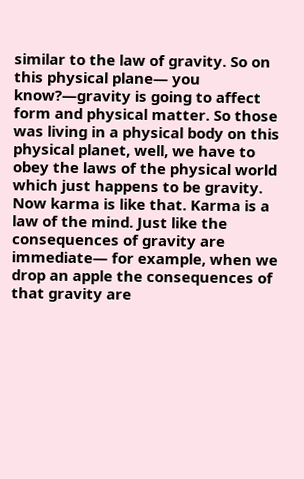similar to the law of gravity. So on this physical plane— you know?—gravity is going to affect form and physical matter. So those was living in a physical body on this physical planet, well, we have to obey the laws of the physical world which just happens to be gravity. Now karma is like that. Karma is a law of the mind. Just like the consequences of gravity are immediate— for example, when we drop an apple the consequences of that gravity are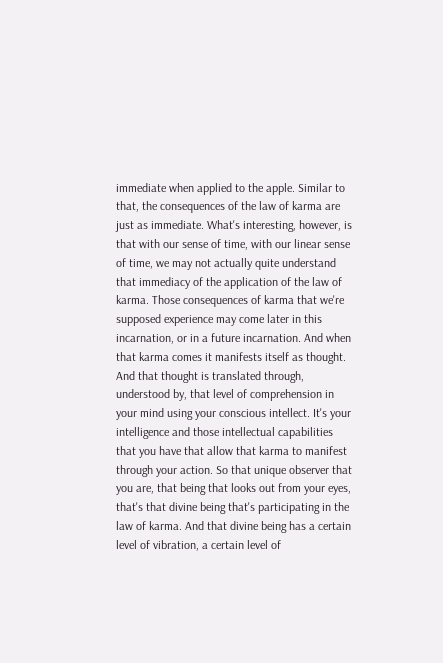immediate when applied to the apple. Similar to that, the consequences of the law of karma are just as immediate. What's interesting, however, is that with our sense of time, with our linear sense of time, we may not actually quite understand that immediacy of the application of the law of karma. Those consequences of karma that we're supposed experience may come later in this incarnation, or in a future incarnation. And when that karma comes it manifests itself as thought. And that thought is translated through, understood by, that level of comprehension in your mind using your conscious intellect. It's your intelligence and those intellectual capabilities that you have that allow that karma to manifest through your action. So that unique observer that you are, that being that looks out from your eyes, that's that divine being that's participating in the law of karma. And that divine being has a certain level of vibration, a certain level of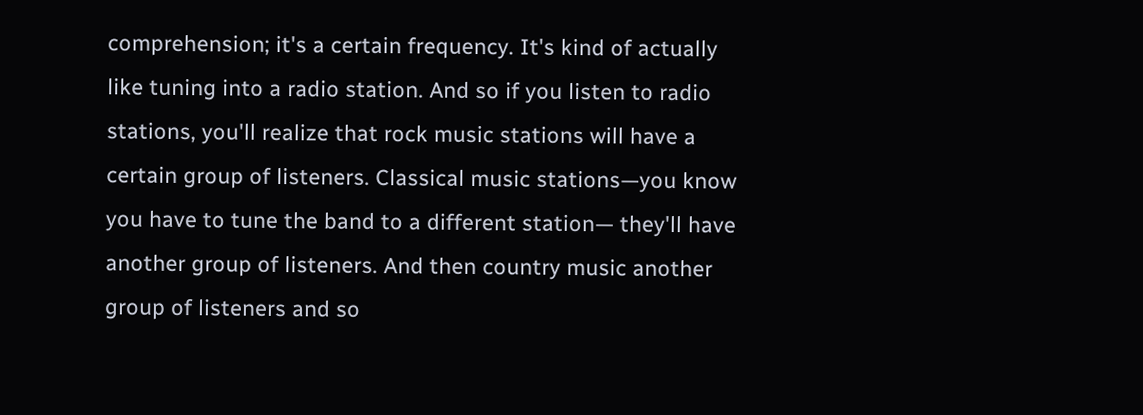comprehension; it's a certain frequency. It's kind of actually like tuning into a radio station. And so if you listen to radio stations, you'll realize that rock music stations will have a certain group of listeners. Classical music stations—you know you have to tune the band to a different station— they'll have another group of listeners. And then country music another group of listeners and so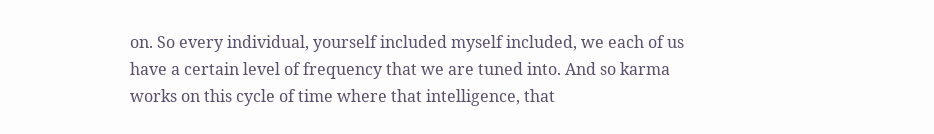on. So every individual, yourself included myself included, we each of us have a certain level of frequency that we are tuned into. And so karma works on this cycle of time where that intelligence, that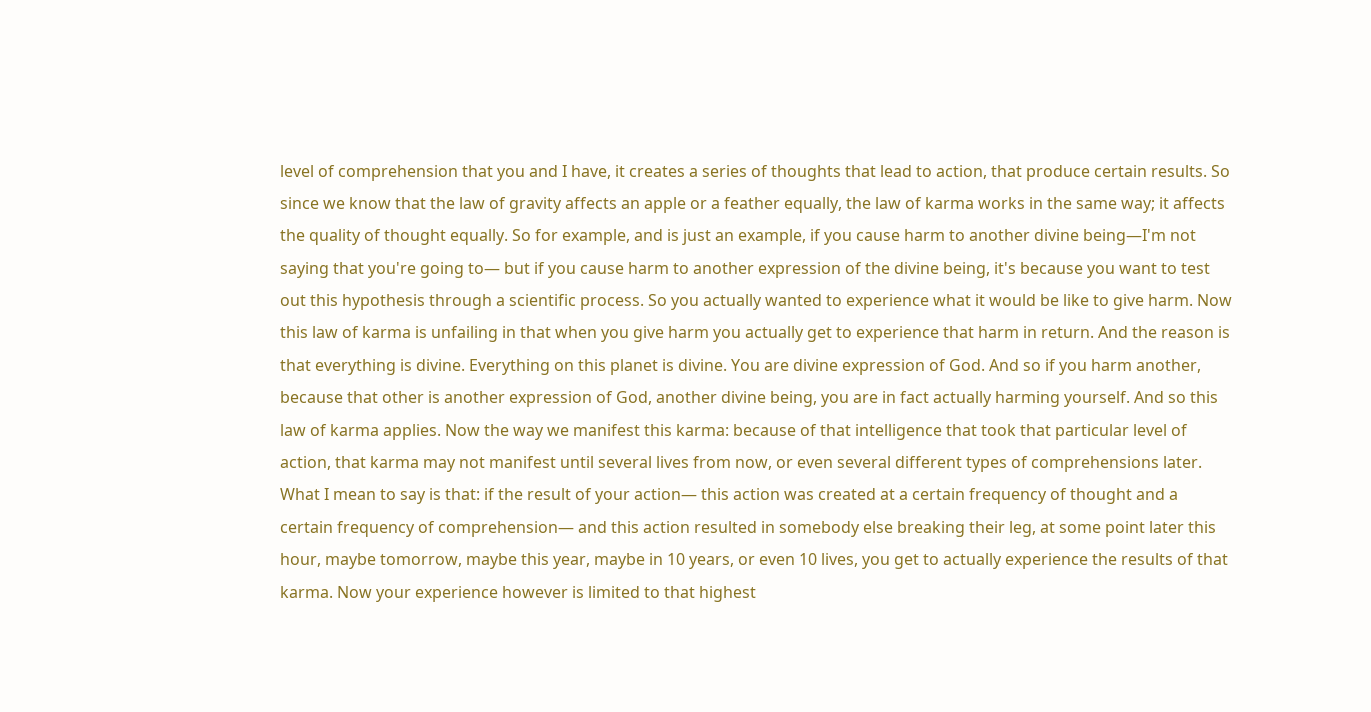level of comprehension that you and I have, it creates a series of thoughts that lead to action, that produce certain results. So since we know that the law of gravity affects an apple or a feather equally, the law of karma works in the same way; it affects the quality of thought equally. So for example, and is just an example, if you cause harm to another divine being—I'm not saying that you're going to— but if you cause harm to another expression of the divine being, it's because you want to test out this hypothesis through a scientific process. So you actually wanted to experience what it would be like to give harm. Now this law of karma is unfailing in that when you give harm you actually get to experience that harm in return. And the reason is that everything is divine. Everything on this planet is divine. You are divine expression of God. And so if you harm another, because that other is another expression of God, another divine being, you are in fact actually harming yourself. And so this law of karma applies. Now the way we manifest this karma: because of that intelligence that took that particular level of action, that karma may not manifest until several lives from now, or even several different types of comprehensions later. What I mean to say is that: if the result of your action— this action was created at a certain frequency of thought and a certain frequency of comprehension— and this action resulted in somebody else breaking their leg, at some point later this hour, maybe tomorrow, maybe this year, maybe in 10 years, or even 10 lives, you get to actually experience the results of that karma. Now your experience however is limited to that highest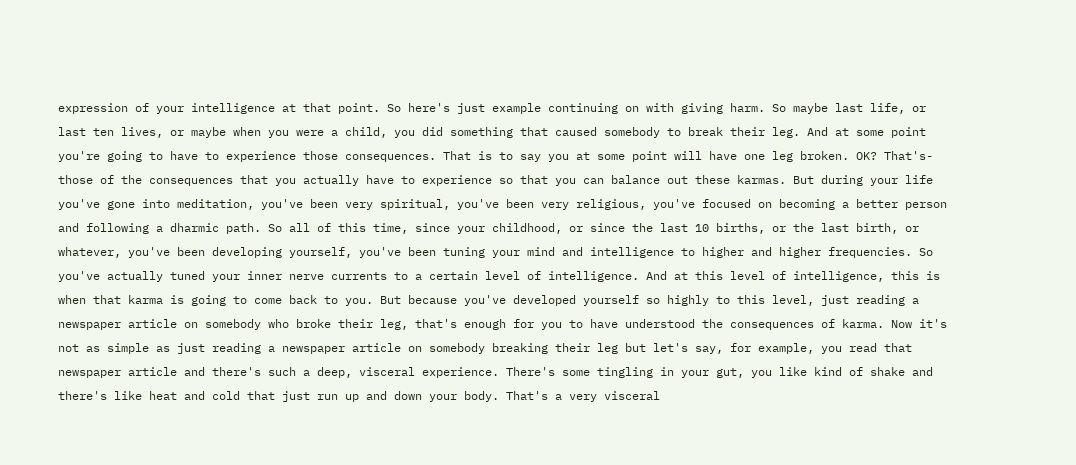expression of your intelligence at that point. So here's just example continuing on with giving harm. So maybe last life, or last ten lives, or maybe when you were a child, you did something that caused somebody to break their leg. And at some point you're going to have to experience those consequences. That is to say you at some point will have one leg broken. OK? That's- those of the consequences that you actually have to experience so that you can balance out these karmas. But during your life you've gone into meditation, you've been very spiritual, you've been very religious, you've focused on becoming a better person and following a dharmic path. So all of this time, since your childhood, or since the last 10 births, or the last birth, or whatever, you've been developing yourself, you've been tuning your mind and intelligence to higher and higher frequencies. So you've actually tuned your inner nerve currents to a certain level of intelligence. And at this level of intelligence, this is when that karma is going to come back to you. But because you've developed yourself so highly to this level, just reading a newspaper article on somebody who broke their leg, that's enough for you to have understood the consequences of karma. Now it's not as simple as just reading a newspaper article on somebody breaking their leg but let's say, for example, you read that newspaper article and there's such a deep, visceral experience. There's some tingling in your gut, you like kind of shake and there's like heat and cold that just run up and down your body. That's a very visceral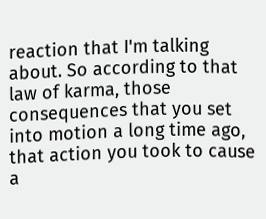reaction that I'm talking about. So according to that law of karma, those consequences that you set into motion a long time ago, that action you took to cause a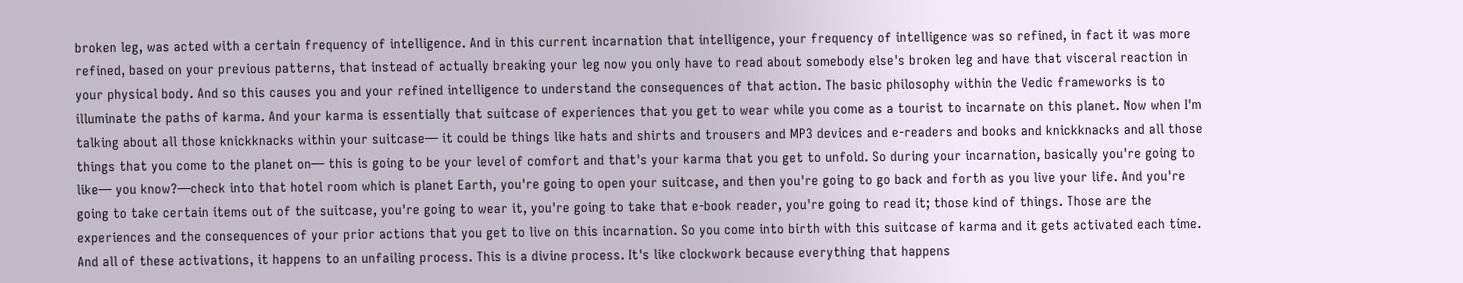broken leg, was acted with a certain frequency of intelligence. And in this current incarnation that intelligence, your frequency of intelligence was so refined, in fact it was more refined, based on your previous patterns, that instead of actually breaking your leg now you only have to read about somebody else's broken leg and have that visceral reaction in your physical body. And so this causes you and your refined intelligence to understand the consequences of that action. The basic philosophy within the Vedic frameworks is to illuminate the paths of karma. And your karma is essentially that suitcase of experiences that you get to wear while you come as a tourist to incarnate on this planet. Now when I'm talking about all those knickknacks within your suitcase— it could be things like hats and shirts and trousers and MP3 devices and e-readers and books and knickknacks and all those things that you come to the planet on— this is going to be your level of comfort and that's your karma that you get to unfold. So during your incarnation, basically you're going to like— you know?—check into that hotel room which is planet Earth, you're going to open your suitcase, and then you're going to go back and forth as you live your life. And you're going to take certain items out of the suitcase, you're going to wear it, you're going to take that e-book reader, you're going to read it; those kind of things. Those are the experiences and the consequences of your prior actions that you get to live on this incarnation. So you come into birth with this suitcase of karma and it gets activated each time. And all of these activations, it happens to an unfailing process. This is a divine process. It's like clockwork because everything that happens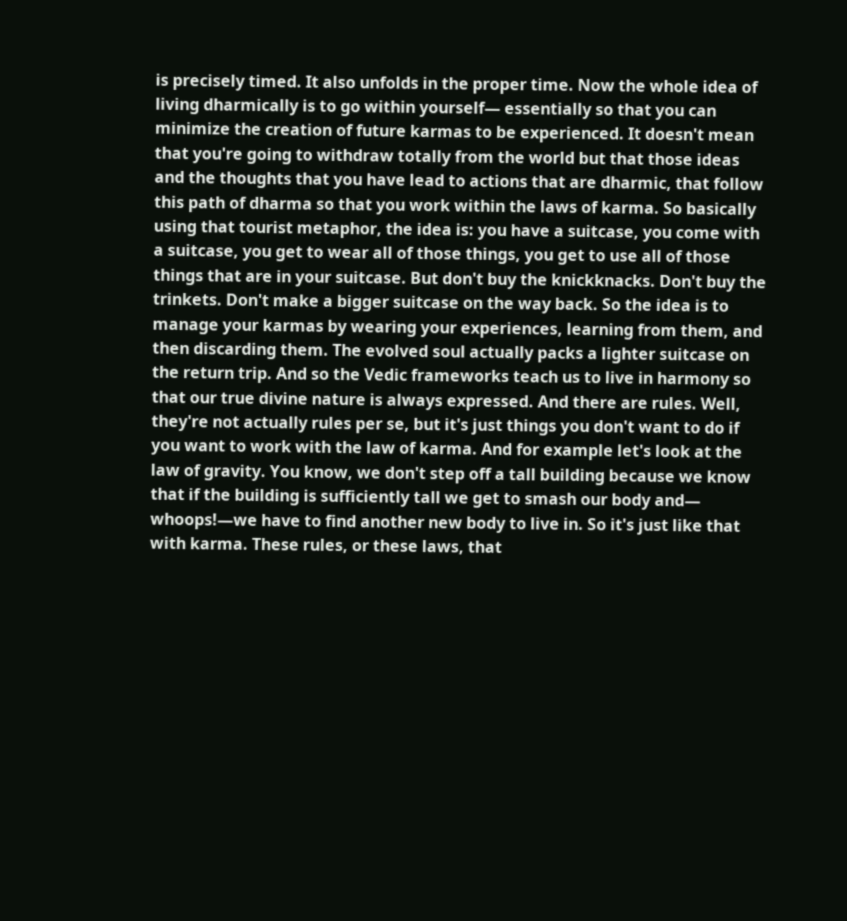is precisely timed. It also unfolds in the proper time. Now the whole idea of living dharmically is to go within yourself— essentially so that you can minimize the creation of future karmas to be experienced. It doesn't mean that you're going to withdraw totally from the world but that those ideas and the thoughts that you have lead to actions that are dharmic, that follow this path of dharma so that you work within the laws of karma. So basically using that tourist metaphor, the idea is: you have a suitcase, you come with a suitcase, you get to wear all of those things, you get to use all of those things that are in your suitcase. But don't buy the knickknacks. Don't buy the trinkets. Don't make a bigger suitcase on the way back. So the idea is to manage your karmas by wearing your experiences, learning from them, and then discarding them. The evolved soul actually packs a lighter suitcase on the return trip. And so the Vedic frameworks teach us to live in harmony so that our true divine nature is always expressed. And there are rules. Well, they're not actually rules per se, but it's just things you don't want to do if you want to work with the law of karma. And for example let's look at the law of gravity. You know, we don't step off a tall building because we know that if the building is sufficiently tall we get to smash our body and— whoops!—we have to find another new body to live in. So it's just like that with karma. These rules, or these laws, that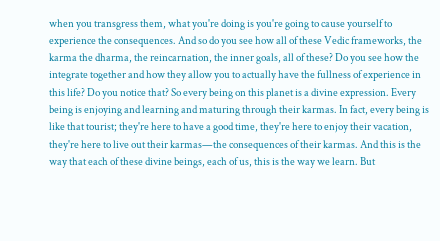when you transgress them, what you're doing is you're going to cause yourself to experience the consequences. And so do you see how all of these Vedic frameworks, the karma the dharma, the reincarnation, the inner goals, all of these? Do you see how the integrate together and how they allow you to actually have the fullness of experience in this life? Do you notice that? So every being on this planet is a divine expression. Every being is enjoying and learning and maturing through their karmas. In fact, every being is like that tourist; they're here to have a good time, they're here to enjoy their vacation, they're here to live out their karmas—the consequences of their karmas. And this is the way that each of these divine beings, each of us, this is the way we learn. But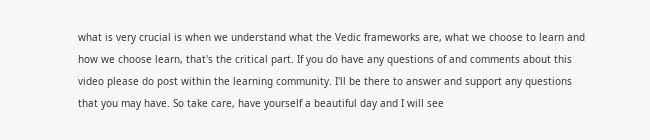what is very crucial is when we understand what the Vedic frameworks are, what we choose to learn and how we choose learn, that's the critical part. If you do have any questions of and comments about this video please do post within the learning community. I'll be there to answer and support any questions that you may have. So take care, have yourself a beautiful day and I will see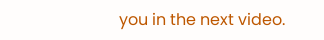you in the next video.